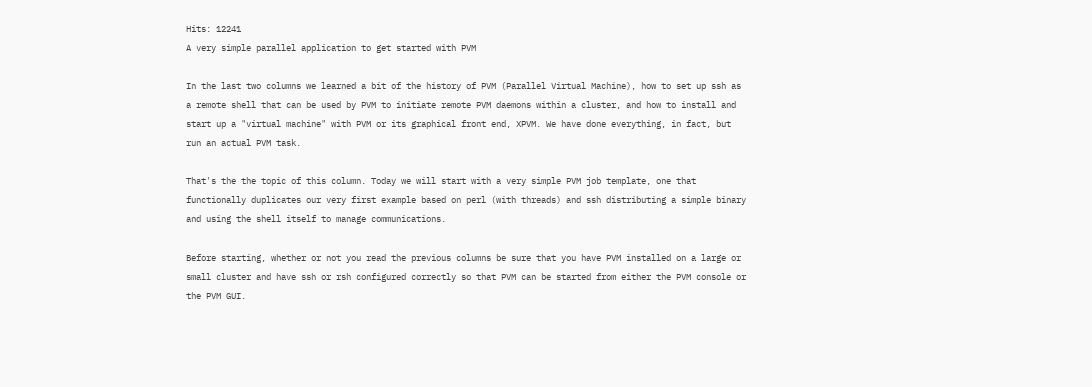Hits: 12241
A very simple parallel application to get started with PVM

In the last two columns we learned a bit of the history of PVM (Parallel Virtual Machine), how to set up ssh as a remote shell that can be used by PVM to initiate remote PVM daemons within a cluster, and how to install and start up a "virtual machine" with PVM or its graphical front end, XPVM. We have done everything, in fact, but run an actual PVM task.

That's the the topic of this column. Today we will start with a very simple PVM job template, one that functionally duplicates our very first example based on perl (with threads) and ssh distributing a simple binary and using the shell itself to manage communications.

Before starting, whether or not you read the previous columns be sure that you have PVM installed on a large or small cluster and have ssh or rsh configured correctly so that PVM can be started from either the PVM console or the PVM GUI.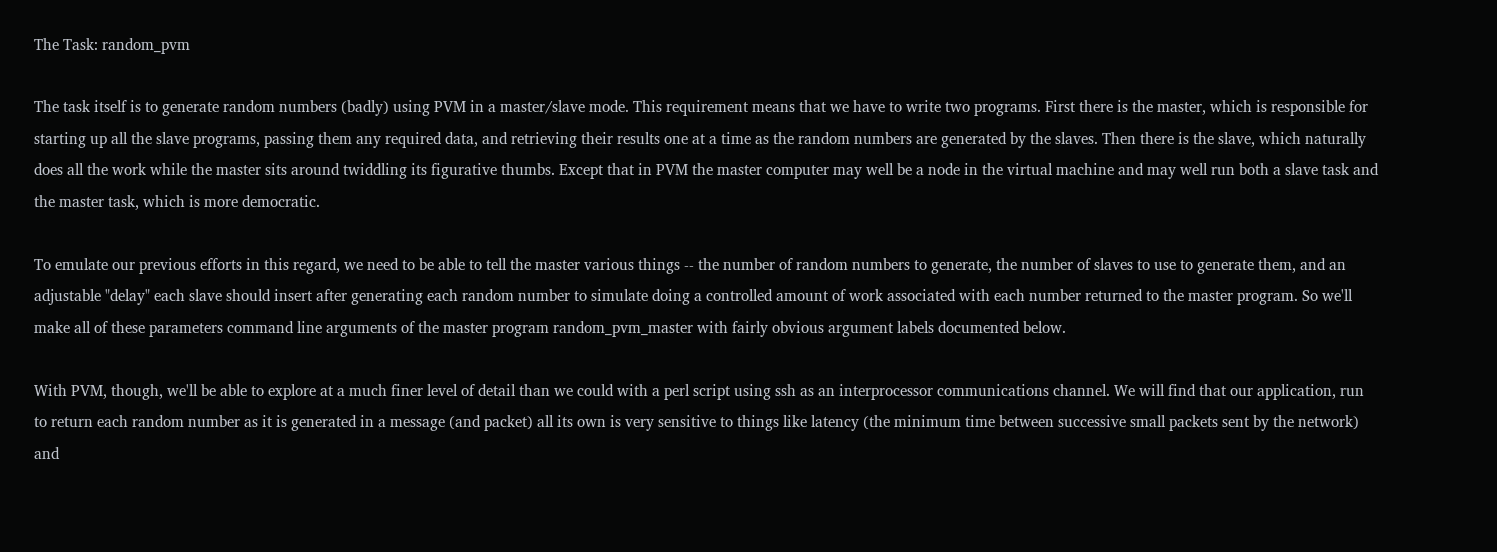The Task: random_pvm

The task itself is to generate random numbers (badly) using PVM in a master/slave mode. This requirement means that we have to write two programs. First there is the master, which is responsible for starting up all the slave programs, passing them any required data, and retrieving their results one at a time as the random numbers are generated by the slaves. Then there is the slave, which naturally does all the work while the master sits around twiddling its figurative thumbs. Except that in PVM the master computer may well be a node in the virtual machine and may well run both a slave task and the master task, which is more democratic.

To emulate our previous efforts in this regard, we need to be able to tell the master various things -- the number of random numbers to generate, the number of slaves to use to generate them, and an adjustable "delay" each slave should insert after generating each random number to simulate doing a controlled amount of work associated with each number returned to the master program. So we'll make all of these parameters command line arguments of the master program random_pvm_master with fairly obvious argument labels documented below.

With PVM, though, we'll be able to explore at a much finer level of detail than we could with a perl script using ssh as an interprocessor communications channel. We will find that our application, run to return each random number as it is generated in a message (and packet) all its own is very sensitive to things like latency (the minimum time between successive small packets sent by the network) and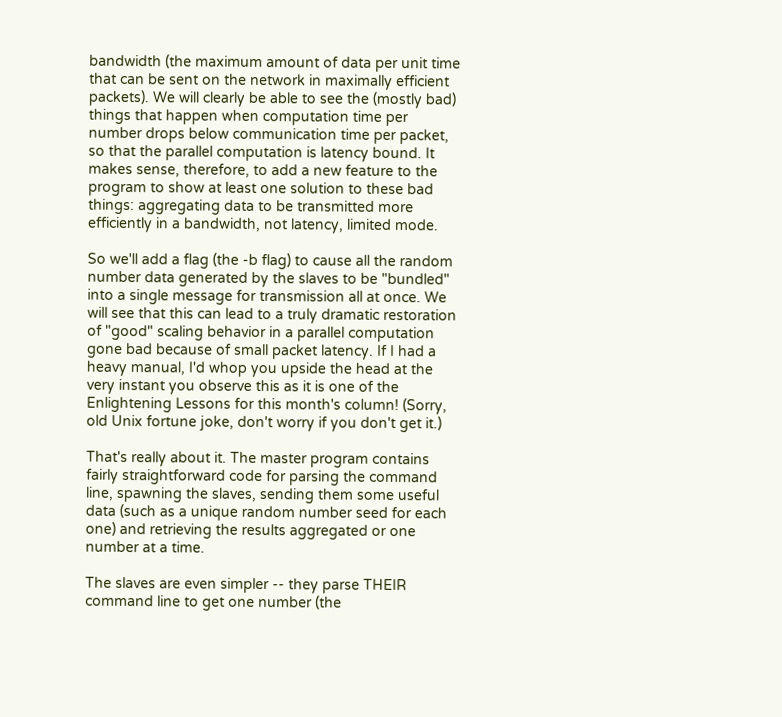bandwidth (the maximum amount of data per unit time that can be sent on the network in maximally efficient packets). We will clearly be able to see the (mostly bad) things that happen when computation time per number drops below communication time per packet, so that the parallel computation is latency bound. It makes sense, therefore, to add a new feature to the program to show at least one solution to these bad things: aggregating data to be transmitted more efficiently in a bandwidth, not latency, limited mode.

So we'll add a flag (the -b flag) to cause all the random number data generated by the slaves to be "bundled" into a single message for transmission all at once. We will see that this can lead to a truly dramatic restoration of "good" scaling behavior in a parallel computation gone bad because of small packet latency. If I had a heavy manual, I'd whop you upside the head at the very instant you observe this as it is one of the Enlightening Lessons for this month's column! (Sorry, old Unix fortune joke, don't worry if you don't get it.)

That's really about it. The master program contains fairly straightforward code for parsing the command line, spawning the slaves, sending them some useful data (such as a unique random number seed for each one) and retrieving the results aggregated or one number at a time.

The slaves are even simpler -- they parse THEIR command line to get one number (the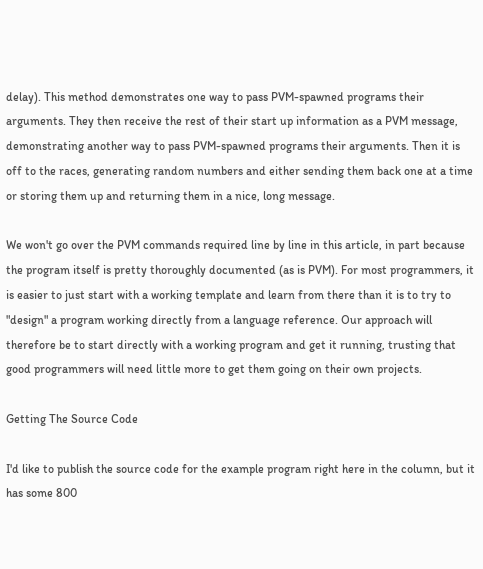delay). This method demonstrates one way to pass PVM-spawned programs their arguments. They then receive the rest of their start up information as a PVM message, demonstrating another way to pass PVM-spawned programs their arguments. Then it is off to the races, generating random numbers and either sending them back one at a time or storing them up and returning them in a nice, long message.

We won't go over the PVM commands required line by line in this article, in part because the program itself is pretty thoroughly documented (as is PVM). For most programmers, it is easier to just start with a working template and learn from there than it is to try to "design" a program working directly from a language reference. Our approach will therefore be to start directly with a working program and get it running, trusting that good programmers will need little more to get them going on their own projects.

Getting The Source Code

I'd like to publish the source code for the example program right here in the column, but it has some 800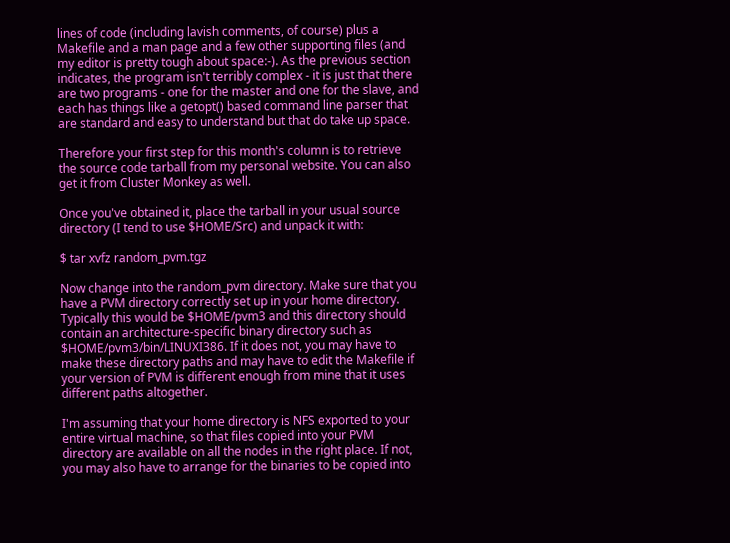lines of code (including lavish comments, of course) plus a Makefile and a man page and a few other supporting files (and my editor is pretty tough about space:-). As the previous section indicates, the program isn't terribly complex - it is just that there are two programs - one for the master and one for the slave, and each has things like a getopt() based command line parser that are standard and easy to understand but that do take up space.

Therefore your first step for this month's column is to retrieve the source code tarball from my personal website. You can also get it from Cluster Monkey as well.

Once you've obtained it, place the tarball in your usual source directory (I tend to use $HOME/Src) and unpack it with:

$ tar xvfz random_pvm.tgz

Now change into the random_pvm directory. Make sure that you have a PVM directory correctly set up in your home directory. Typically this would be $HOME/pvm3 and this directory should contain an architecture-specific binary directory such as $HOME/pvm3/bin/LINUXI386. If it does not, you may have to make these directory paths and may have to edit the Makefile if your version of PVM is different enough from mine that it uses different paths altogether.

I'm assuming that your home directory is NFS exported to your entire virtual machine, so that files copied into your PVM directory are available on all the nodes in the right place. If not, you may also have to arrange for the binaries to be copied into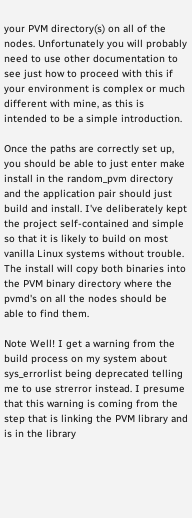your PVM directory(s) on all of the nodes. Unfortunately you will probably need to use other documentation to see just how to proceed with this if your environment is complex or much different with mine, as this is intended to be a simple introduction.

Once the paths are correctly set up, you should be able to just enter make install in the random_pvm directory and the application pair should just build and install. I've deliberately kept the project self-contained and simple so that it is likely to build on most vanilla Linux systems without trouble. The install will copy both binaries into the PVM binary directory where the pvmd's on all the nodes should be able to find them.

Note Well! I get a warning from the build process on my system about sys_errorlist being deprecated telling me to use strerror instead. I presume that this warning is coming from the step that is linking the PVM library and is in the library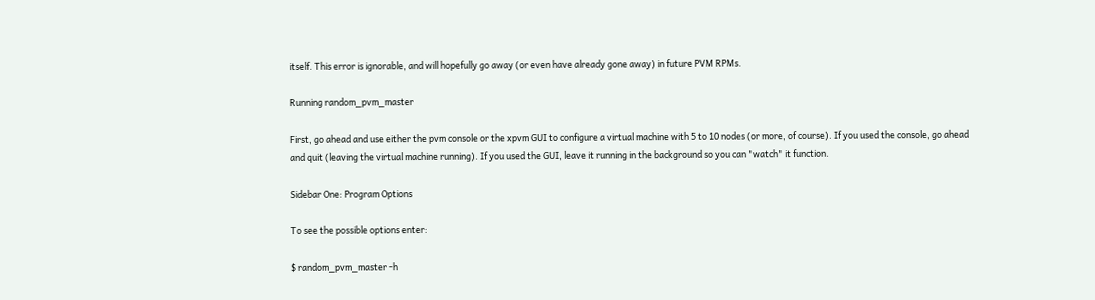itself. This error is ignorable, and will hopefully go away (or even have already gone away) in future PVM RPMs.

Running random_pvm_master

First, go ahead and use either the pvm console or the xpvm GUI to configure a virtual machine with 5 to 10 nodes (or more, of course). If you used the console, go ahead and quit (leaving the virtual machine running). If you used the GUI, leave it running in the background so you can "watch" it function.

Sidebar One: Program Options

To see the possible options enter:

$ random_pvm_master -h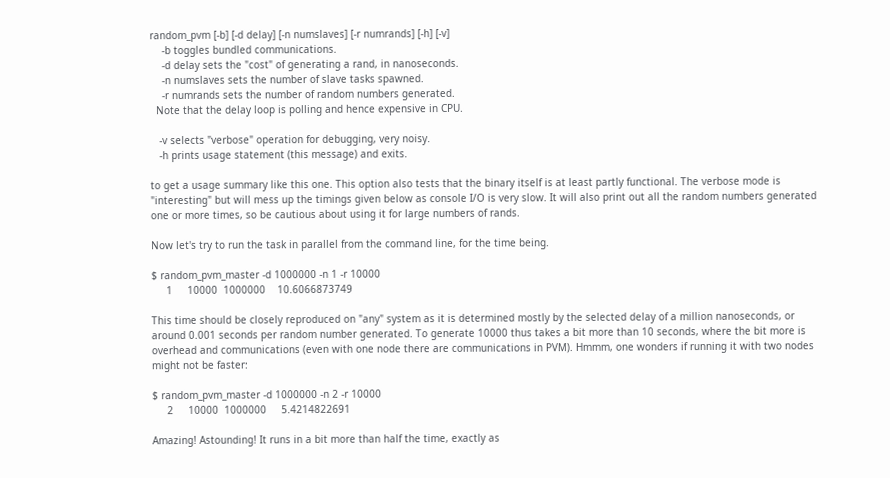random_pvm [-b] [-d delay] [-n numslaves] [-r numrands] [-h] [-v]
    -b toggles bundled communications.
    -d delay sets the "cost" of generating a rand, in nanoseconds.
    -n numslaves sets the number of slave tasks spawned.
    -r numrands sets the number of random numbers generated.
  Note that the delay loop is polling and hence expensive in CPU.

   -v selects "verbose" operation for debugging, very noisy.
   -h prints usage statement (this message) and exits.

to get a usage summary like this one. This option also tests that the binary itself is at least partly functional. The verbose mode is "interesting" but will mess up the timings given below as console I/O is very slow. It will also print out all the random numbers generated one or more times, so be cautious about using it for large numbers of rands.

Now let's try to run the task in parallel from the command line, for the time being.

$ random_pvm_master -d 1000000 -n 1 -r 10000
     1     10000  1000000    10.6066873749

This time should be closely reproduced on "any" system as it is determined mostly by the selected delay of a million nanoseconds, or around 0.001 seconds per random number generated. To generate 10000 thus takes a bit more than 10 seconds, where the bit more is overhead and communications (even with one node there are communications in PVM). Hmmm, one wonders if running it with two nodes might not be faster:

$ random_pvm_master -d 1000000 -n 2 -r 10000
     2     10000  1000000     5.4214822691

Amazing! Astounding! It runs in a bit more than half the time, exactly as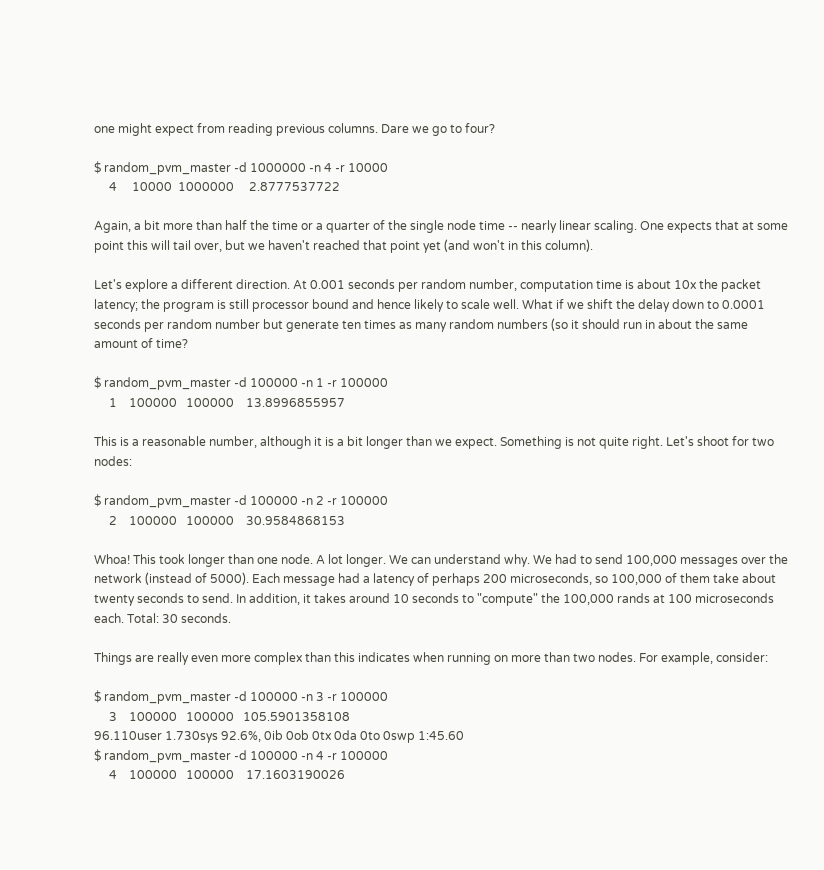one might expect from reading previous columns. Dare we go to four?

$ random_pvm_master -d 1000000 -n 4 -r 10000
     4     10000  1000000     2.8777537722

Again, a bit more than half the time or a quarter of the single node time -- nearly linear scaling. One expects that at some point this will tail over, but we haven't reached that point yet (and won't in this column).

Let's explore a different direction. At 0.001 seconds per random number, computation time is about 10x the packet latency; the program is still processor bound and hence likely to scale well. What if we shift the delay down to 0.0001 seconds per random number but generate ten times as many random numbers (so it should run in about the same amount of time?

$ random_pvm_master -d 100000 -n 1 -r 100000
     1    100000   100000    13.8996855957

This is a reasonable number, although it is a bit longer than we expect. Something is not quite right. Let's shoot for two nodes:

$ random_pvm_master -d 100000 -n 2 -r 100000
     2    100000   100000    30.9584868153

Whoa! This took longer than one node. A lot longer. We can understand why. We had to send 100,000 messages over the network (instead of 5000). Each message had a latency of perhaps 200 microseconds, so 100,000 of them take about twenty seconds to send. In addition, it takes around 10 seconds to "compute" the 100,000 rands at 100 microseconds each. Total: 30 seconds.

Things are really even more complex than this indicates when running on more than two nodes. For example, consider:

$ random_pvm_master -d 100000 -n 3 -r 100000
     3    100000   100000   105.5901358108
96.110user 1.730sys 92.6%, 0ib 0ob 0tx 0da 0to 0swp 1:45.60
$ random_pvm_master -d 100000 -n 4 -r 100000
     4    100000   100000    17.1603190026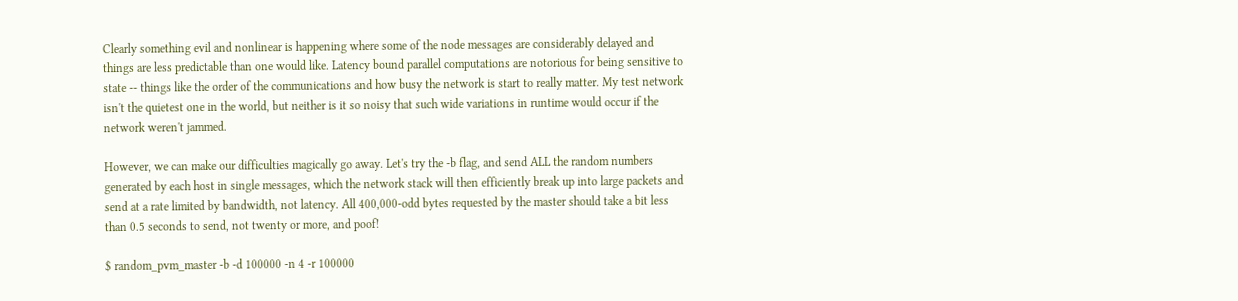Clearly something evil and nonlinear is happening where some of the node messages are considerably delayed and things are less predictable than one would like. Latency bound parallel computations are notorious for being sensitive to state -- things like the order of the communications and how busy the network is start to really matter. My test network isn't the quietest one in the world, but neither is it so noisy that such wide variations in runtime would occur if the network weren't jammed.

However, we can make our difficulties magically go away. Let's try the -b flag, and send ALL the random numbers generated by each host in single messages, which the network stack will then efficiently break up into large packets and send at a rate limited by bandwidth, not latency. All 400,000-odd bytes requested by the master should take a bit less than 0.5 seconds to send, not twenty or more, and poof!

$ random_pvm_master -b -d 100000 -n 4 -r 100000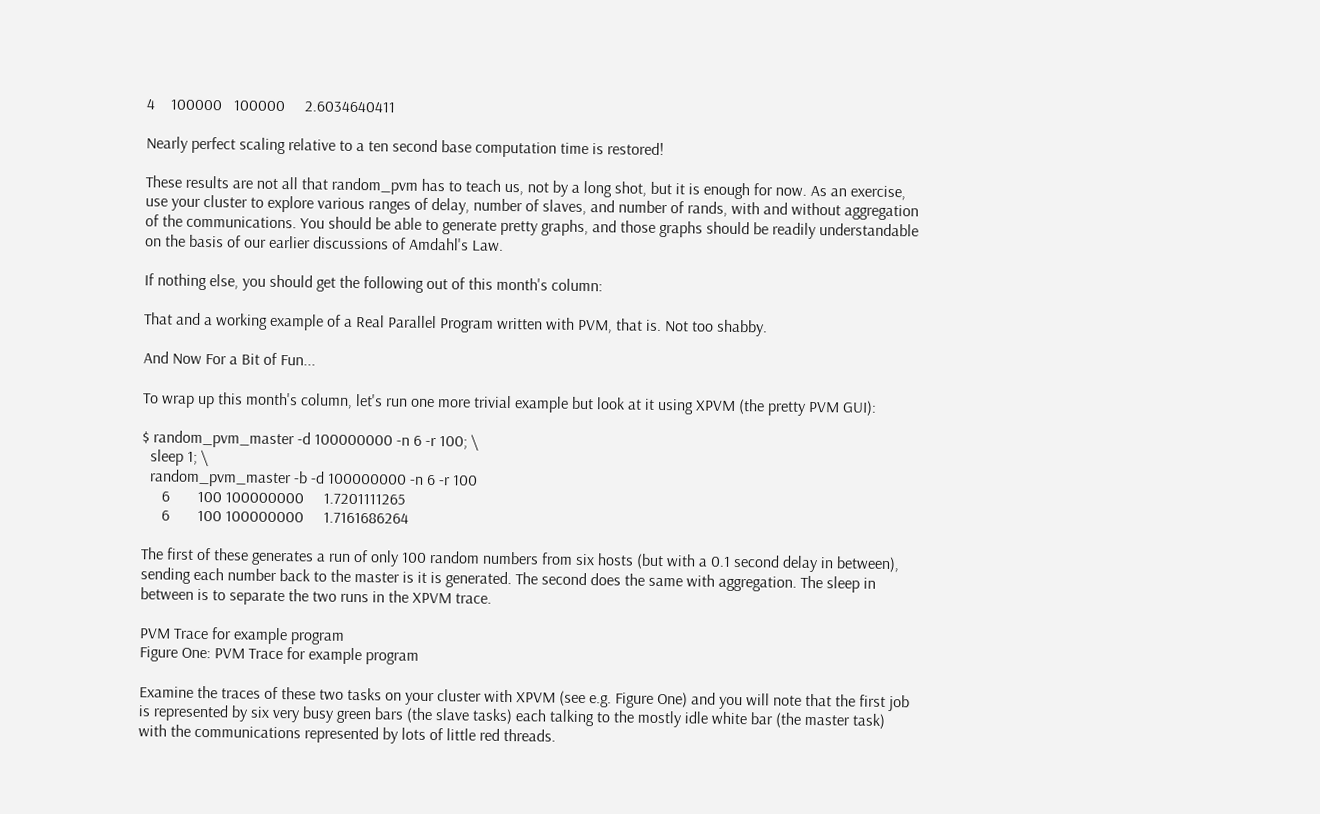4    100000   100000     2.6034640411

Nearly perfect scaling relative to a ten second base computation time is restored!

These results are not all that random_pvm has to teach us, not by a long shot, but it is enough for now. As an exercise, use your cluster to explore various ranges of delay, number of slaves, and number of rands, with and without aggregation of the communications. You should be able to generate pretty graphs, and those graphs should be readily understandable on the basis of our earlier discussions of Amdahl's Law.

If nothing else, you should get the following out of this month's column:

That and a working example of a Real Parallel Program written with PVM, that is. Not too shabby.

And Now For a Bit of Fun...

To wrap up this month's column, let's run one more trivial example but look at it using XPVM (the pretty PVM GUI):

$ random_pvm_master -d 100000000 -n 6 -r 100; \
  sleep 1; \
  random_pvm_master -b -d 100000000 -n 6 -r 100
     6       100 100000000     1.7201111265
     6       100 100000000     1.7161686264

The first of these generates a run of only 100 random numbers from six hosts (but with a 0.1 second delay in between), sending each number back to the master is it is generated. The second does the same with aggregation. The sleep in between is to separate the two runs in the XPVM trace.

PVM Trace for example program
Figure One: PVM Trace for example program

Examine the traces of these two tasks on your cluster with XPVM (see e.g. Figure One) and you will note that the first job is represented by six very busy green bars (the slave tasks) each talking to the mostly idle white bar (the master task) with the communications represented by lots of little red threads.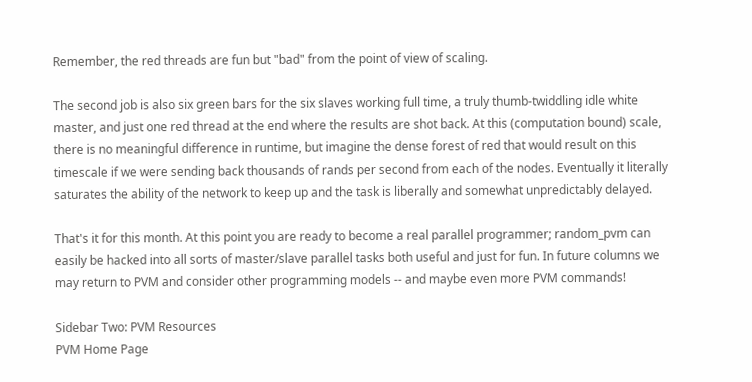Remember, the red threads are fun but "bad" from the point of view of scaling.

The second job is also six green bars for the six slaves working full time, a truly thumb-twiddling idle white master, and just one red thread at the end where the results are shot back. At this (computation bound) scale, there is no meaningful difference in runtime, but imagine the dense forest of red that would result on this timescale if we were sending back thousands of rands per second from each of the nodes. Eventually it literally saturates the ability of the network to keep up and the task is liberally and somewhat unpredictably delayed.

That's it for this month. At this point you are ready to become a real parallel programmer; random_pvm can easily be hacked into all sorts of master/slave parallel tasks both useful and just for fun. In future columns we may return to PVM and consider other programming models -- and maybe even more PVM commands!

Sidebar Two: PVM Resources
PVM Home Page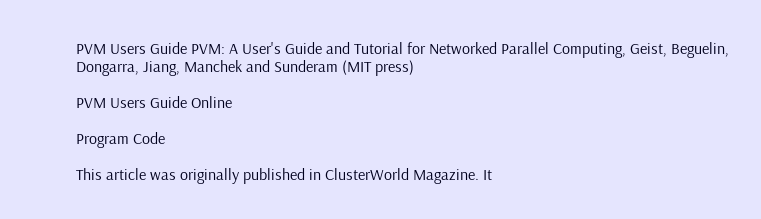PVM Users Guide PVM: A User's Guide and Tutorial for Networked Parallel Computing, Geist, Beguelin, Dongarra, Jiang, Manchek and Sunderam (MIT press)

PVM Users Guide Online

Program Code

This article was originally published in ClusterWorld Magazine. It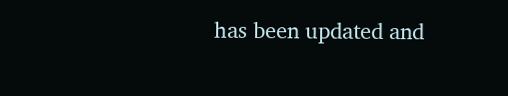has been updated and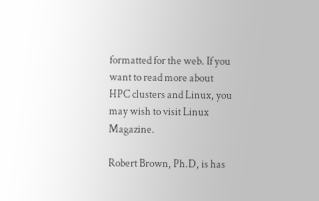formatted for the web. If you want to read more about HPC clusters and Linux, you may wish to visit Linux Magazine.

Robert Brown, Ph.D, is has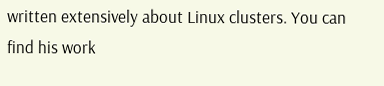written extensively about Linux clusters. You can find his work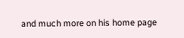and much more on his home page